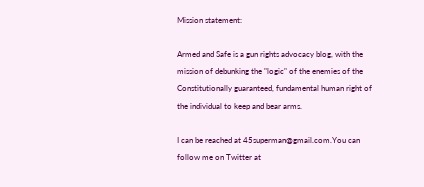Mission statement:

Armed and Safe is a gun rights advocacy blog, with the mission of debunking the "logic" of the enemies of the Constitutionally guaranteed, fundamental human right of the individual to keep and bear arms.

I can be reached at 45superman@gmail.com.You can follow me on Twitter at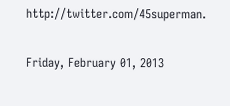http://twitter.com/45superman.

Friday, February 01, 2013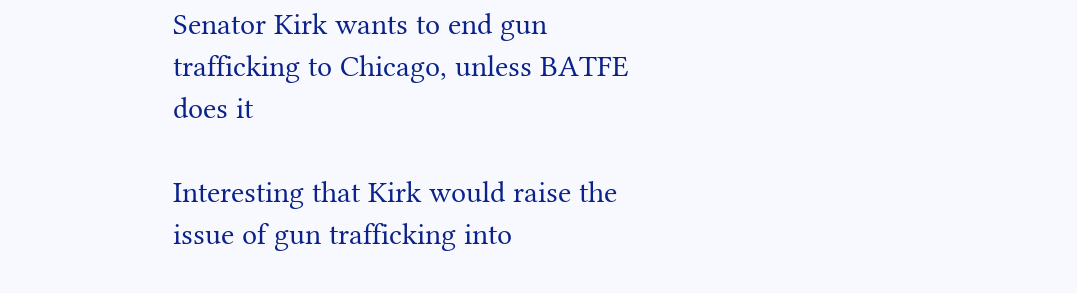Senator Kirk wants to end gun trafficking to Chicago, unless BATFE does it

Interesting that Kirk would raise the issue of gun trafficking into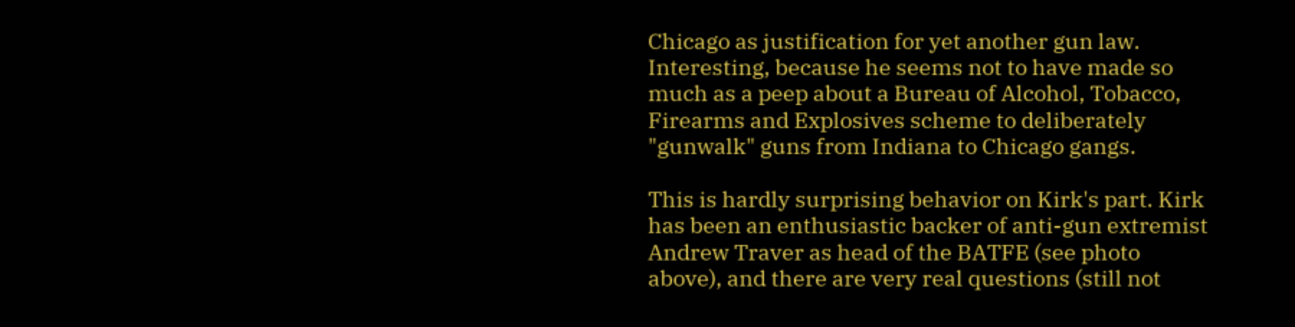Chicago as justification for yet another gun law. Interesting, because he seems not to have made so much as a peep about a Bureau of Alcohol, Tobacco, Firearms and Explosives scheme to deliberately "gunwalk" guns from Indiana to Chicago gangs.

This is hardly surprising behavior on Kirk's part. Kirk has been an enthusiastic backer of anti-gun extremist Andrew Traver as head of the BATFE (see photo above), and there are very real questions (still not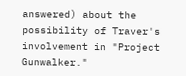answered) about the possibility of Traver's involvement in "Project Gunwalker."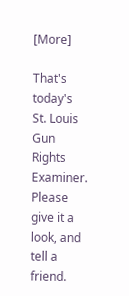[More]

That's today's St. Louis Gun Rights Examiner. Please give it a look, and tell a friend.